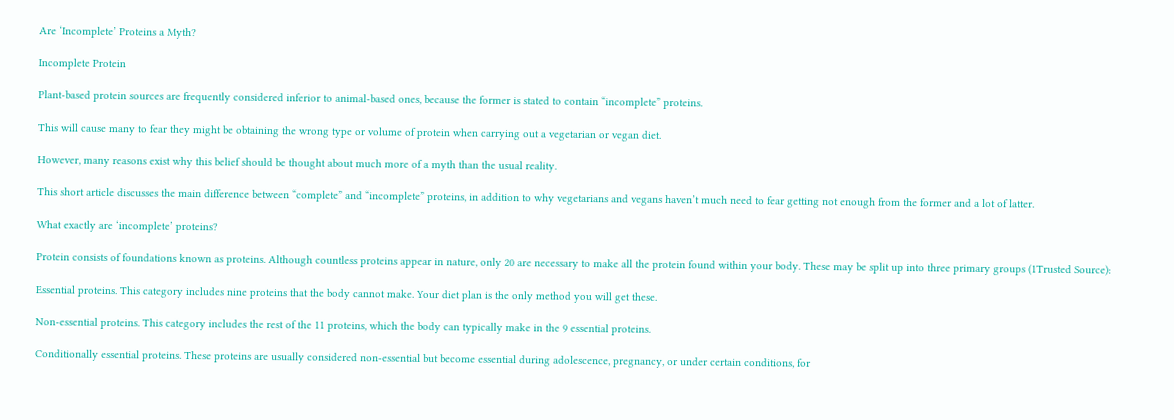Are ‘Incomplete’ Proteins a Myth?

Incomplete Protein

Plant-based protein sources are frequently considered inferior to animal-based ones, because the former is stated to contain “incomplete” proteins.

This will cause many to fear they might be obtaining the wrong type or volume of protein when carrying out a vegetarian or vegan diet.

However, many reasons exist why this belief should be thought about much more of a myth than the usual reality.

This short article discusses the main difference between “complete” and “incomplete” proteins, in addition to why vegetarians and vegans haven’t much need to fear getting not enough from the former and a lot of latter.

What exactly are ‘incomplete’ proteins?

Protein consists of foundations known as proteins. Although countless proteins appear in nature, only 20 are necessary to make all the protein found within your body. These may be split up into three primary groups (1Trusted Source):

Essential proteins. This category includes nine proteins that the body cannot make. Your diet plan is the only method you will get these.

Non-essential proteins. This category includes the rest of the 11 proteins, which the body can typically make in the 9 essential proteins.

Conditionally essential proteins. These proteins are usually considered non-essential but become essential during adolescence, pregnancy, or under certain conditions, for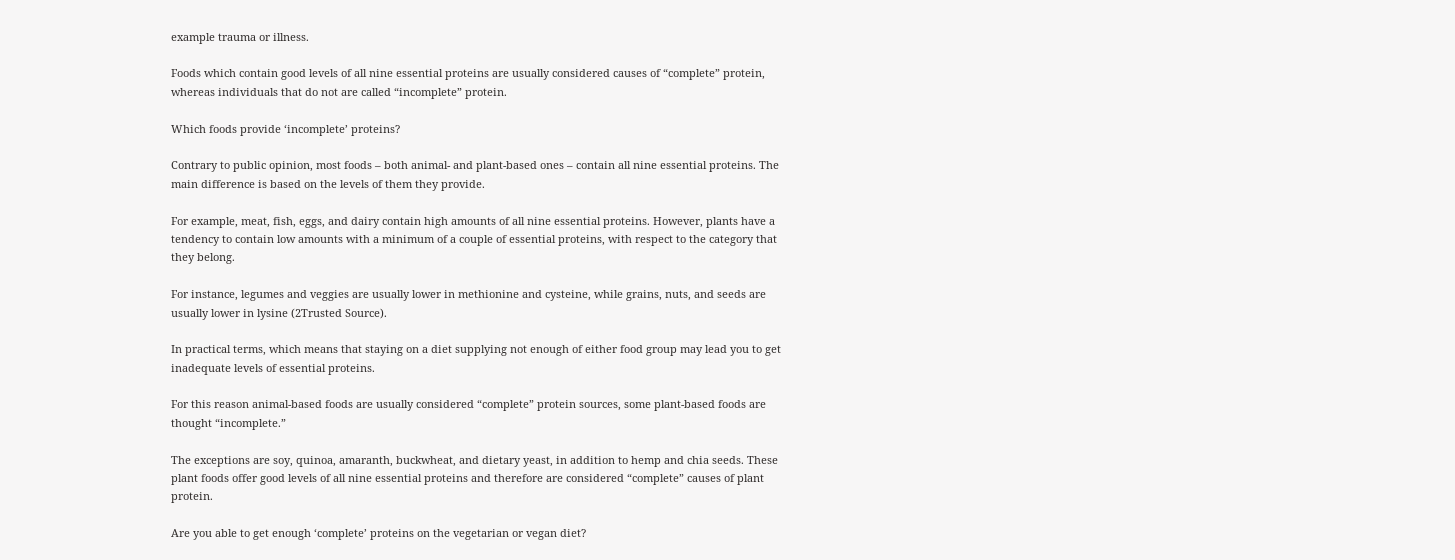example trauma or illness.

Foods which contain good levels of all nine essential proteins are usually considered causes of “complete” protein, whereas individuals that do not are called “incomplete” protein.

Which foods provide ‘incomplete’ proteins?

Contrary to public opinion, most foods – both animal- and plant-based ones – contain all nine essential proteins. The main difference is based on the levels of them they provide.

For example, meat, fish, eggs, and dairy contain high amounts of all nine essential proteins. However, plants have a tendency to contain low amounts with a minimum of a couple of essential proteins, with respect to the category that they belong.

For instance, legumes and veggies are usually lower in methionine and cysteine, while grains, nuts, and seeds are usually lower in lysine (2Trusted Source).

In practical terms, which means that staying on a diet supplying not enough of either food group may lead you to get inadequate levels of essential proteins.

For this reason animal-based foods are usually considered “complete” protein sources, some plant-based foods are thought “incomplete.”

The exceptions are soy, quinoa, amaranth, buckwheat, and dietary yeast, in addition to hemp and chia seeds. These plant foods offer good levels of all nine essential proteins and therefore are considered “complete” causes of plant protein.

Are you able to get enough ‘complete’ proteins on the vegetarian or vegan diet?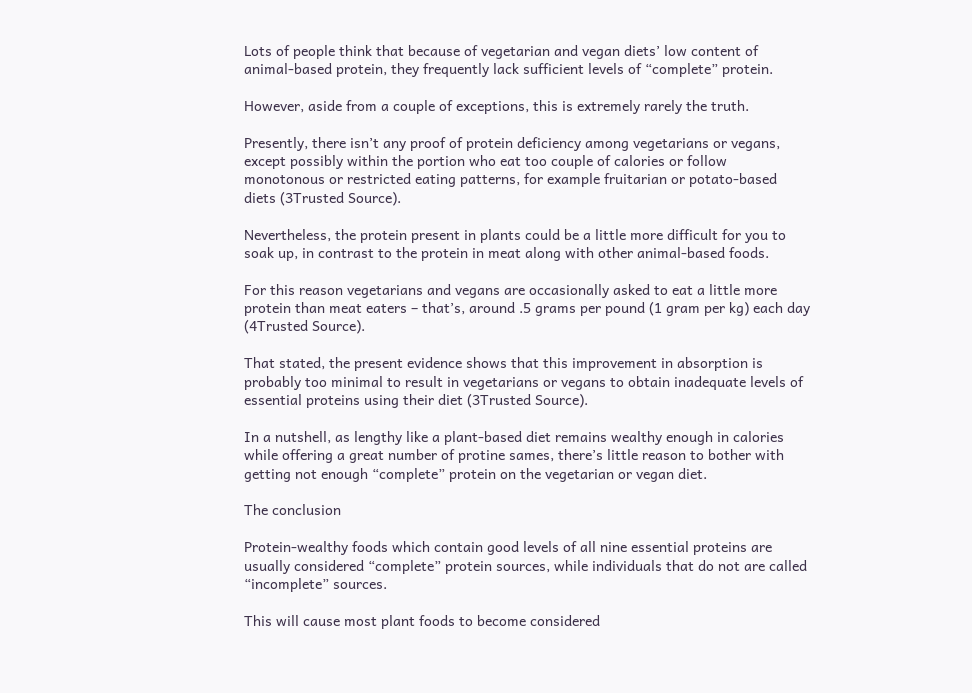Lots of people think that because of vegetarian and vegan diets’ low content of animal-based protein, they frequently lack sufficient levels of “complete” protein.

However, aside from a couple of exceptions, this is extremely rarely the truth.

Presently, there isn’t any proof of protein deficiency among vegetarians or vegans, except possibly within the portion who eat too couple of calories or follow monotonous or restricted eating patterns, for example fruitarian or potato-based diets (3Trusted Source).

Nevertheless, the protein present in plants could be a little more difficult for you to soak up, in contrast to the protein in meat along with other animal-based foods.

For this reason vegetarians and vegans are occasionally asked to eat a little more protein than meat eaters – that’s, around .5 grams per pound (1 gram per kg) each day (4Trusted Source).

That stated, the present evidence shows that this improvement in absorption is probably too minimal to result in vegetarians or vegans to obtain inadequate levels of essential proteins using their diet (3Trusted Source).

In a nutshell, as lengthy like a plant-based diet remains wealthy enough in calories while offering a great number of protine sames, there’s little reason to bother with getting not enough “complete” protein on the vegetarian or vegan diet.

The conclusion

Protein-wealthy foods which contain good levels of all nine essential proteins are usually considered “complete” protein sources, while individuals that do not are called “incomplete” sources.

This will cause most plant foods to become considered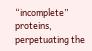“incomplete” proteins, perpetuating the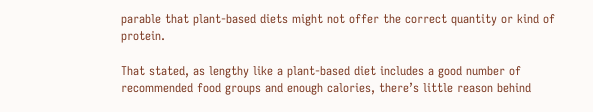parable that plant-based diets might not offer the correct quantity or kind of protein.

That stated, as lengthy like a plant-based diet includes a good number of recommended food groups and enough calories, there’s little reason behind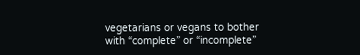vegetarians or vegans to bother with “complete” or “incomplete”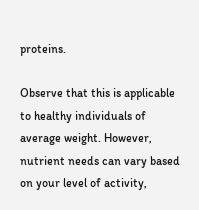proteins.

Observe that this is applicable to healthy individuals of average weight. However, nutrient needs can vary based on your level of activity,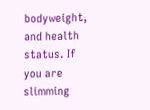bodyweight, and health status. If you are slimming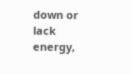down or lack energy,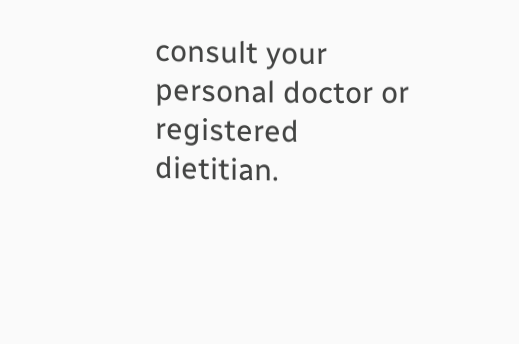consult your personal doctor or registered dietitian.